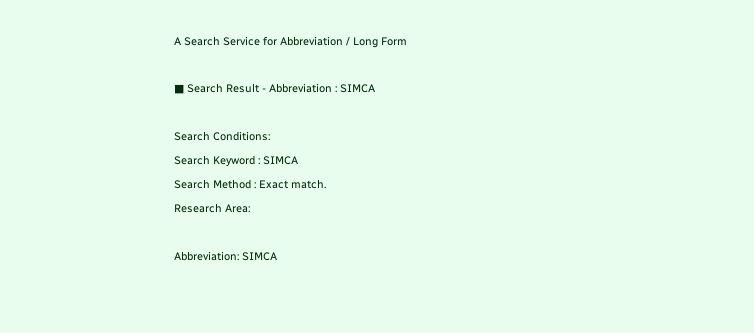A Search Service for Abbreviation / Long Form

■ Search Result - Abbreviation : SIMCA

Search Conditions:
Search Keyword : SIMCA
Search Method : Exact match.
Research Area:

Abbreviation: SIMCA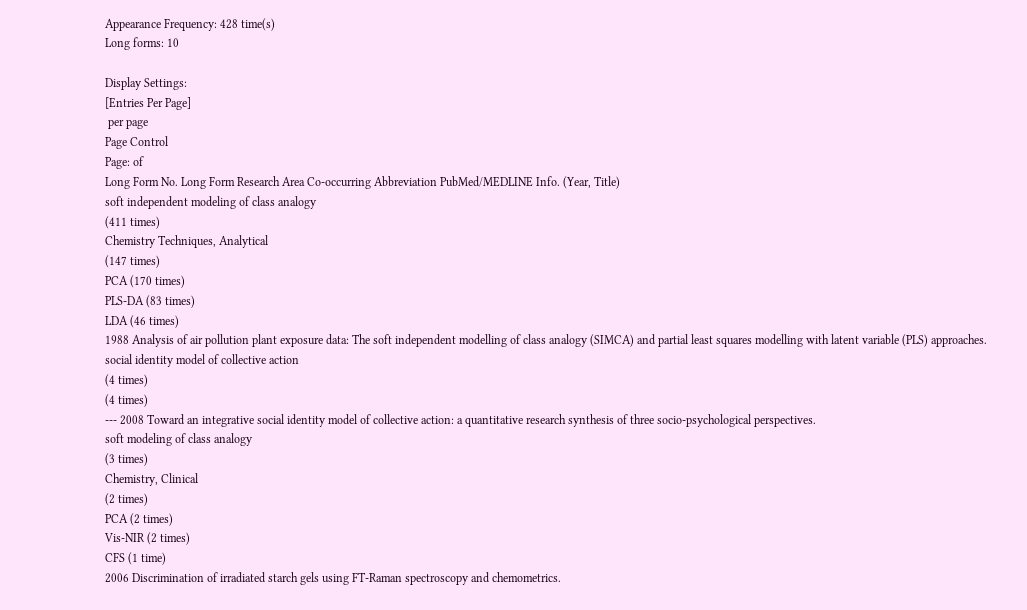Appearance Frequency: 428 time(s)
Long forms: 10

Display Settings:
[Entries Per Page]
 per page
Page Control
Page: of
Long Form No. Long Form Research Area Co-occurring Abbreviation PubMed/MEDLINE Info. (Year, Title)
soft independent modeling of class analogy
(411 times)
Chemistry Techniques, Analytical
(147 times)
PCA (170 times)
PLS-DA (83 times)
LDA (46 times)
1988 Analysis of air pollution plant exposure data: The soft independent modelling of class analogy (SIMCA) and partial least squares modelling with latent variable (PLS) approaches.
social identity model of collective action
(4 times)
(4 times)
--- 2008 Toward an integrative social identity model of collective action: a quantitative research synthesis of three socio-psychological perspectives.
soft modeling of class analogy
(3 times)
Chemistry, Clinical
(2 times)
PCA (2 times)
Vis-NIR (2 times)
CFS (1 time)
2006 Discrimination of irradiated starch gels using FT-Raman spectroscopy and chemometrics.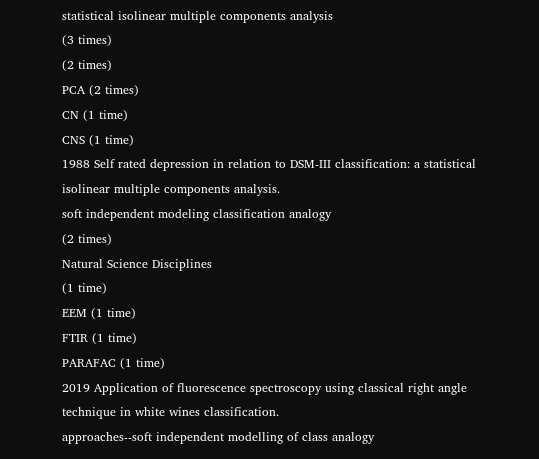statistical isolinear multiple components analysis
(3 times)
(2 times)
PCA (2 times)
CN (1 time)
CNS (1 time)
1988 Self rated depression in relation to DSM-III classification: a statistical isolinear multiple components analysis.
soft independent modeling classification analogy
(2 times)
Natural Science Disciplines
(1 time)
EEM (1 time)
FTIR (1 time)
PARAFAC (1 time)
2019 Application of fluorescence spectroscopy using classical right angle technique in white wines classification.
approaches--soft independent modelling of class analogy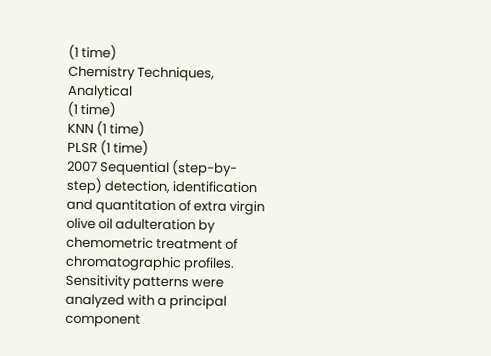(1 time)
Chemistry Techniques, Analytical
(1 time)
KNN (1 time)
PLSR (1 time)
2007 Sequential (step-by-step) detection, identification and quantitation of extra virgin olive oil adulteration by chemometric treatment of chromatographic profiles.
Sensitivity patterns were analyzed with a principal component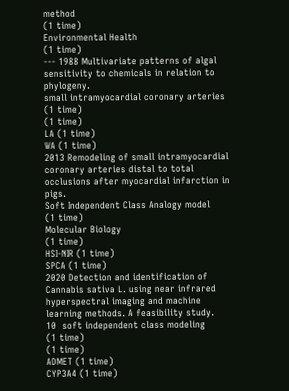method
(1 time)
Environmental Health
(1 time)
--- 1988 Multivariate patterns of algal sensitivity to chemicals in relation to phylogeny.
small intramyocardial coronary arteries
(1 time)
(1 time)
LA (1 time)
WA (1 time)
2013 Remodeling of small intramyocardial coronary arteries distal to total occlusions after myocardial infarction in pigs.
Soft Independent Class Analogy model
(1 time)
Molecular Biology
(1 time)
HSI-NIR (1 time)
SPCA (1 time)
2020 Detection and identification of Cannabis sativa L. using near infrared hyperspectral imaging and machine learning methods. A feasibility study.
10  soft independent class modeling
(1 time)
(1 time)
ADMET (1 time)
CYP3A4 (1 time)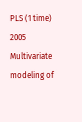PLS (1 time)
2005 Multivariate modeling of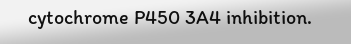cytochrome P450 3A4 inhibition.